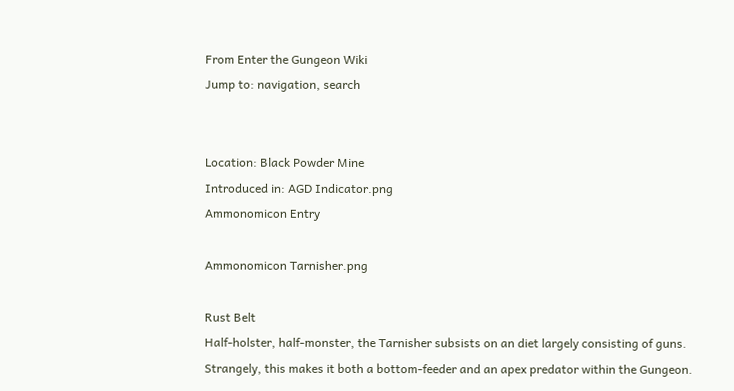From Enter the Gungeon Wiki
Jump to: navigation, search


Location: Black Powder Mine
Introduced in: AGD Indicator.png
Ammonomicon Entry

Ammonomicon Tarnisher.png

Rust Belt
Half-holster, half-monster, the Tarnisher subsists on an diet largely consisting of guns. Strangely, this makes it both a bottom-feeder and an apex predator within the Gungeon.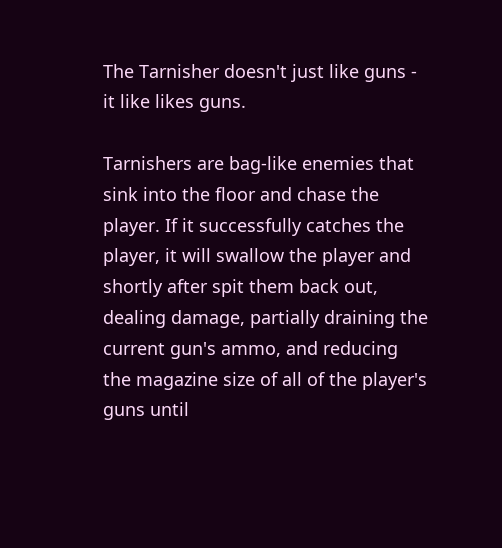The Tarnisher doesn't just like guns - it like likes guns.

Tarnishers are bag-like enemies that sink into the floor and chase the player. If it successfully catches the player, it will swallow the player and shortly after spit them back out, dealing damage, partially draining the current gun's ammo, and reducing the magazine size of all of the player's guns until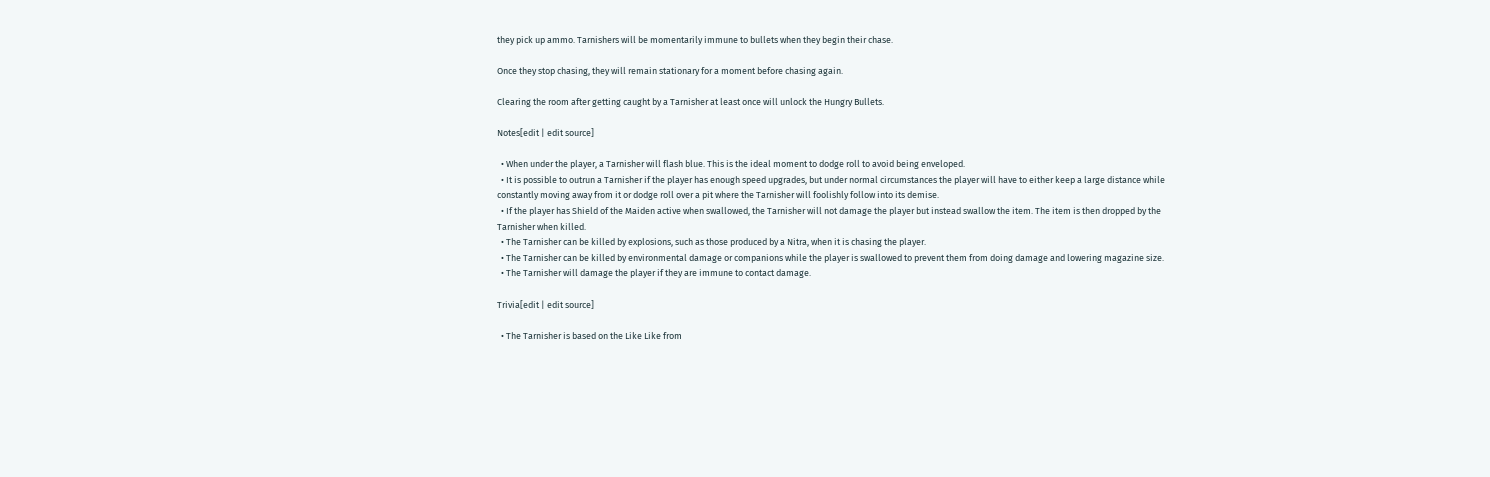they pick up ammo. Tarnishers will be momentarily immune to bullets when they begin their chase.

Once they stop chasing, they will remain stationary for a moment before chasing again.

Clearing the room after getting caught by a Tarnisher at least once will unlock the Hungry Bullets.

Notes[edit | edit source]

  • When under the player, a Tarnisher will flash blue. This is the ideal moment to dodge roll to avoid being enveloped.
  • It is possible to outrun a Tarnisher if the player has enough speed upgrades, but under normal circumstances the player will have to either keep a large distance while constantly moving away from it or dodge roll over a pit where the Tarnisher will foolishly follow into its demise.
  • If the player has Shield of the Maiden active when swallowed, the Tarnisher will not damage the player but instead swallow the item. The item is then dropped by the Tarnisher when killed.
  • The Tarnisher can be killed by explosions, such as those produced by a Nitra, when it is chasing the player.
  • The Tarnisher can be killed by environmental damage or companions while the player is swallowed to prevent them from doing damage and lowering magazine size.
  • The Tarnisher will damage the player if they are immune to contact damage.

Trivia[edit | edit source]

  • The Tarnisher is based on the Like Like from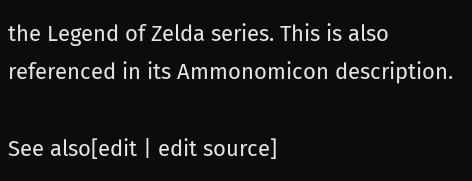the Legend of Zelda series. This is also referenced in its Ammonomicon description.

See also[edit | edit source]